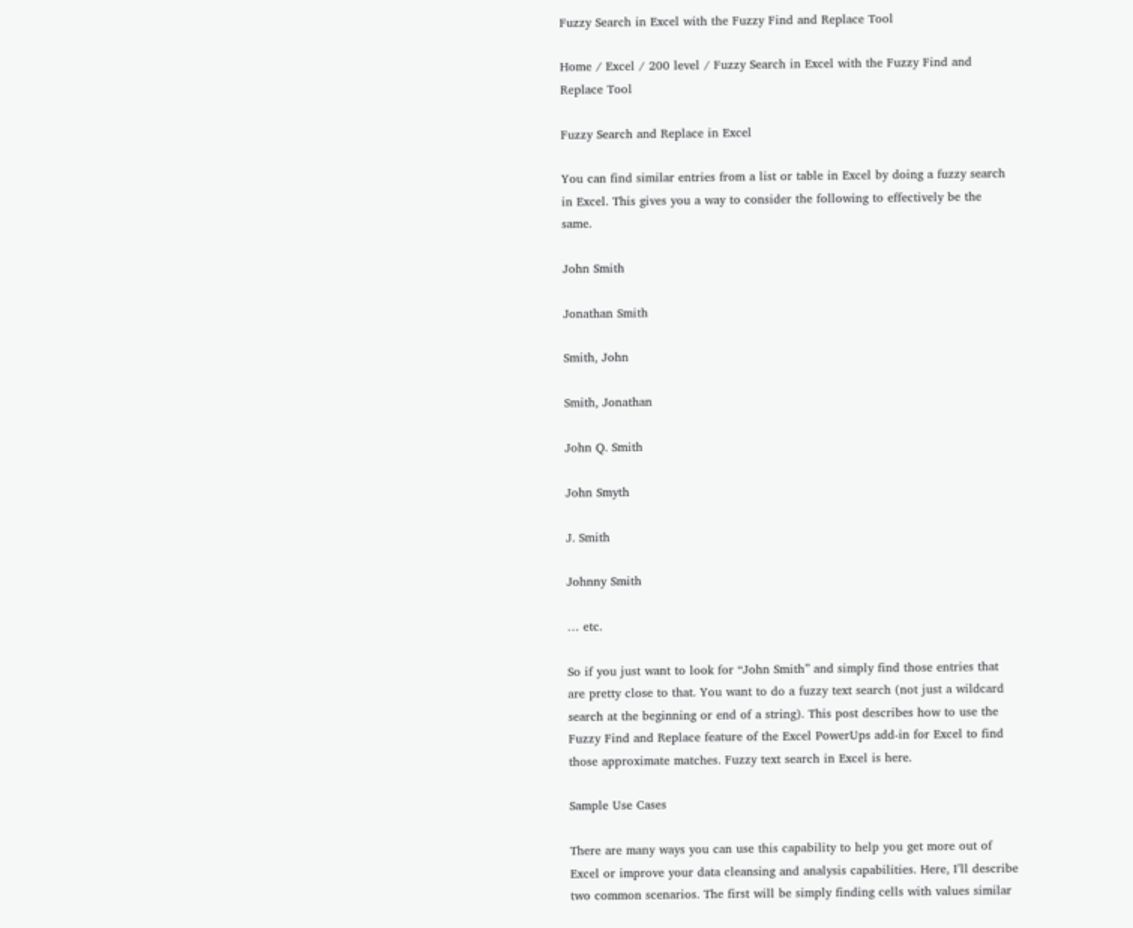Fuzzy Search in Excel with the Fuzzy Find and Replace Tool

Home / Excel / 200 level / Fuzzy Search in Excel with the Fuzzy Find and Replace Tool

Fuzzy Search and Replace in Excel

You can find similar entries from a list or table in Excel by doing a fuzzy search in Excel. This gives you a way to consider the following to effectively be the same.

John Smith

Jonathan Smith

Smith, John

Smith, Jonathan

John Q. Smith

John Smyth

J. Smith

Johnny Smith

… etc.

So if you just want to look for “John Smith” and simply find those entries that are pretty close to that. You want to do a fuzzy text search (not just a wildcard search at the beginning or end of a string). This post describes how to use the Fuzzy Find and Replace feature of the Excel PowerUps add-in for Excel to find those approximate matches. Fuzzy text search in Excel is here.

Sample Use Cases

There are many ways you can use this capability to help you get more out of Excel or improve your data cleansing and analysis capabilities. Here, I’ll describe two common scenarios. The first will be simply finding cells with values similar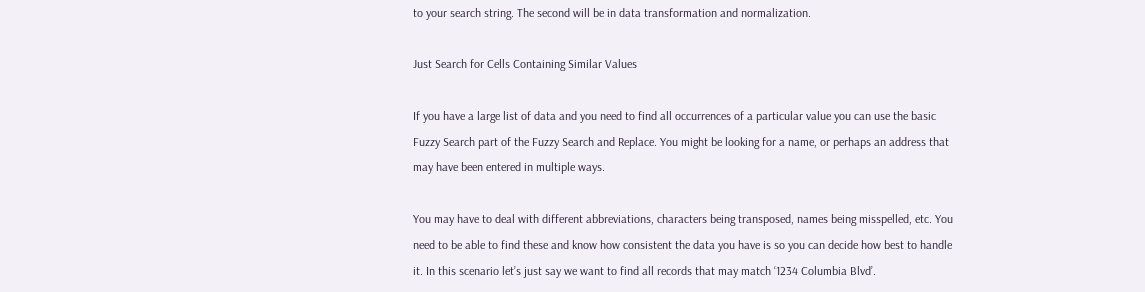to your search string. The second will be in data transformation and normalization.

Just Search for Cells Containing Similar Values

If you have a large list of data and you need to find all occurrences of a particular value you can use the basic Fuzzy Search part of the Fuzzy Search and Replace. You might be looking for a name, or perhaps an address that may have been entered in multiple ways.

You may have to deal with different abbreviations, characters being transposed, names being misspelled, etc. You need to be able to find these and know how consistent the data you have is so you can decide how best to handle it. In this scenario let’s just say we want to find all records that may match ‘1234 Columbia Blvd’.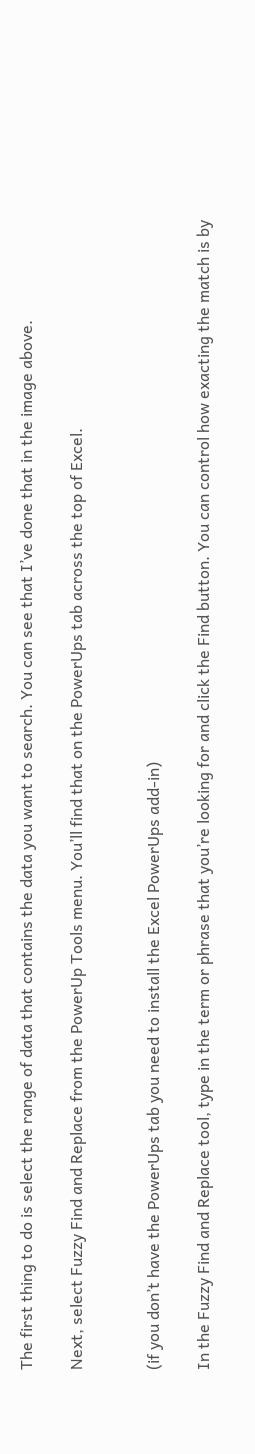The first thing to do is select the range of data that contains the data you want to search. You can see that I’ve done that in the image above.

Next, select Fuzzy Find and Replace from the PowerUp Tools menu. You’ll find that on the PowerUps tab across the top of Excel.


(if you don’t have the PowerUps tab you need to install the Excel PowerUps add-in)

In the Fuzzy Find and Replace tool, type in the term or phrase that you’re looking for and click the Find button. You can control how exacting the match is by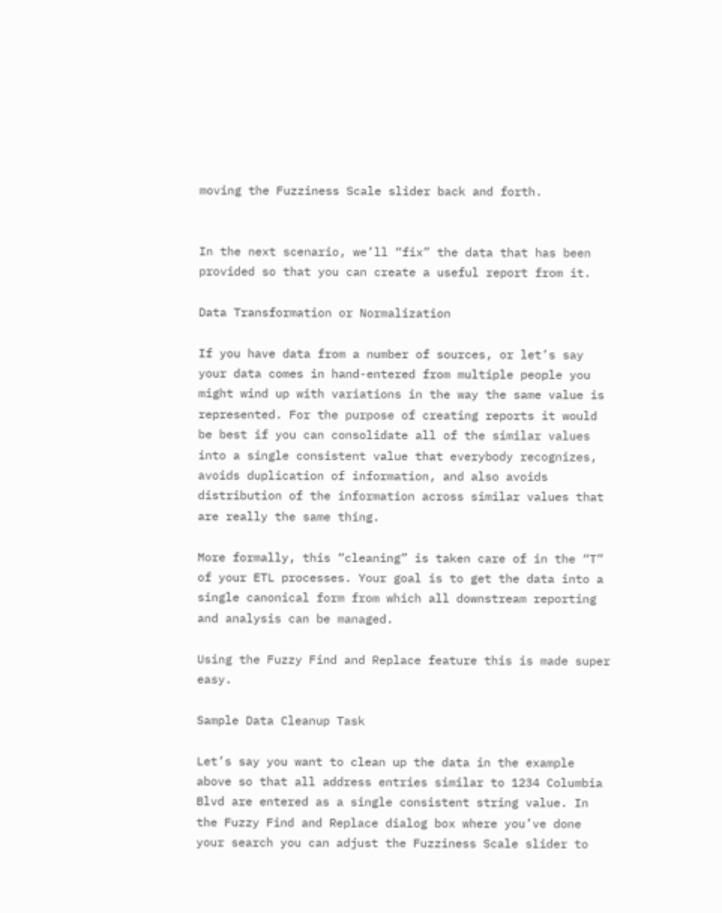moving the Fuzziness Scale slider back and forth.


In the next scenario, we’ll “fix” the data that has been provided so that you can create a useful report from it.

Data Transformation or Normalization

If you have data from a number of sources, or let’s say your data comes in hand-entered from multiple people you might wind up with variations in the way the same value is represented. For the purpose of creating reports it would be best if you can consolidate all of the similar values into a single consistent value that everybody recognizes, avoids duplication of information, and also avoids distribution of the information across similar values that are really the same thing.

More formally, this “cleaning” is taken care of in the “T” of your ETL processes. Your goal is to get the data into a single canonical form from which all downstream reporting and analysis can be managed.

Using the Fuzzy Find and Replace feature this is made super easy.

Sample Data Cleanup Task

Let’s say you want to clean up the data in the example above so that all address entries similar to 1234 Columbia Blvd are entered as a single consistent string value. In the Fuzzy Find and Replace dialog box where you’ve done your search you can adjust the Fuzziness Scale slider to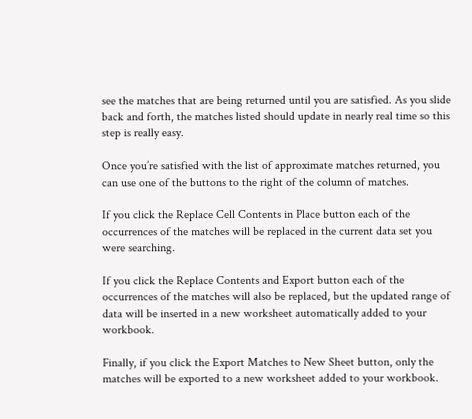see the matches that are being returned until you are satisfied. As you slide back and forth, the matches listed should update in nearly real time so this step is really easy.

Once you’re satisfied with the list of approximate matches returned, you can use one of the buttons to the right of the column of matches.

If you click the Replace Cell Contents in Place button each of the occurrences of the matches will be replaced in the current data set you were searching.

If you click the Replace Contents and Export button each of the occurrences of the matches will also be replaced, but the updated range of data will be inserted in a new worksheet automatically added to your workbook.

Finally, if you click the Export Matches to New Sheet button, only the matches will be exported to a new worksheet added to your workbook.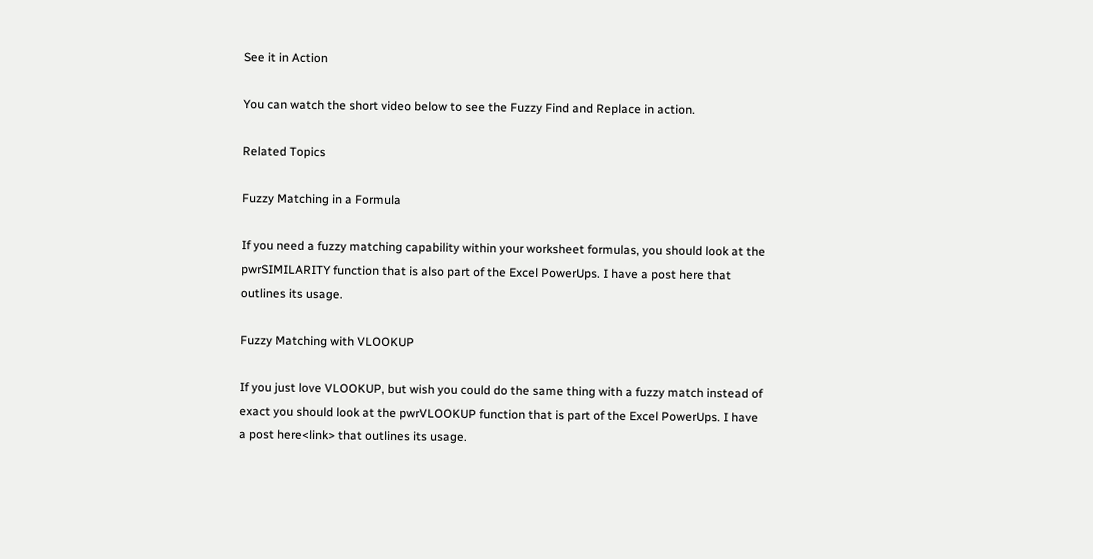See it in Action

You can watch the short video below to see the Fuzzy Find and Replace in action.

Related Topics

Fuzzy Matching in a Formula

If you need a fuzzy matching capability within your worksheet formulas, you should look at the pwrSIMILARITY function that is also part of the Excel PowerUps. I have a post here that outlines its usage.

Fuzzy Matching with VLOOKUP

If you just love VLOOKUP, but wish you could do the same thing with a fuzzy match instead of exact you should look at the pwrVLOOKUP function that is part of the Excel PowerUps. I have a post here<link> that outlines its usage.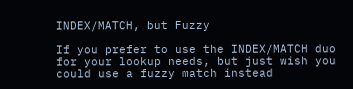INDEX/MATCH, but Fuzzy

If you prefer to use the INDEX/MATCH duo for your lookup needs, but just wish you could use a fuzzy match instead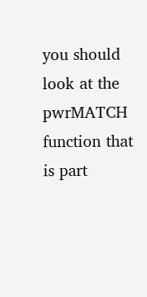you should look at the pwrMATCH function that is part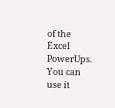of the Excel PowerUps. You can use it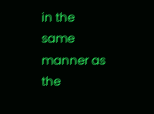in the same manner as the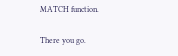MATCH function.

There you go.